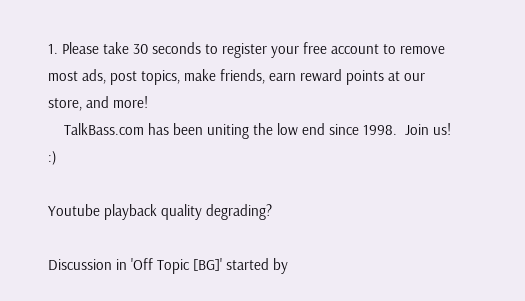1. Please take 30 seconds to register your free account to remove most ads, post topics, make friends, earn reward points at our store, and more!
    TalkBass.com has been uniting the low end since 1998.  Join us! :)

Youtube playback quality degrading?

Discussion in 'Off Topic [BG]' started by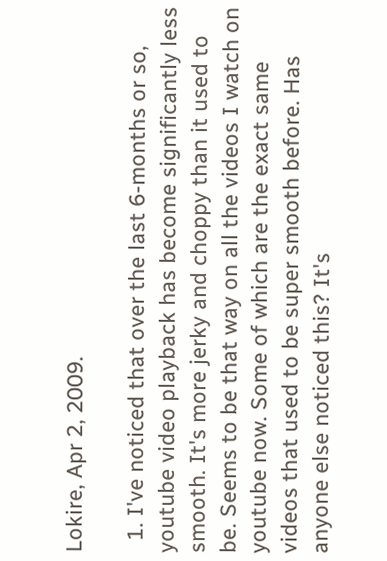Lokire, Apr 2, 2009.

  1. I've noticed that over the last 6-months or so, youtube video playback has become significantly less smooth. It's more jerky and choppy than it used to be. Seems to be that way on all the videos I watch on youtube now. Some of which are the exact same videos that used to be super smooth before. Has anyone else noticed this? It's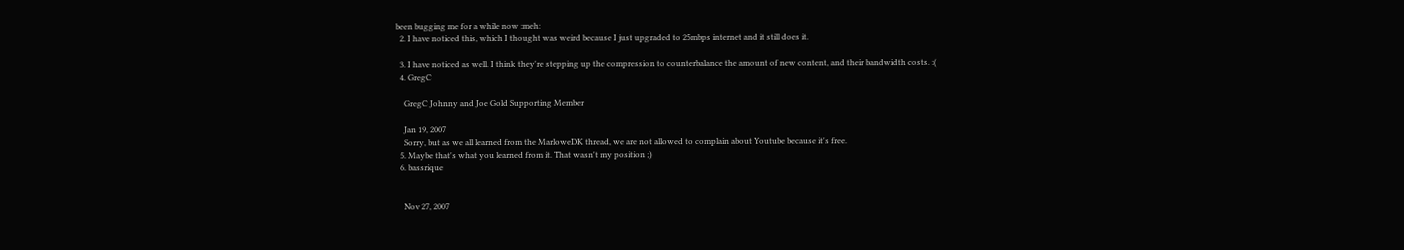been bugging me for a while now :meh:
  2. I have noticed this, which I thought was weird because I just upgraded to 25mbps internet and it still does it.

  3. I have noticed as well. I think they're stepping up the compression to counterbalance the amount of new content, and their bandwidth costs. :(
  4. GregC

    GregC Johnny and Joe Gold Supporting Member

    Jan 19, 2007
    Sorry, but as we all learned from the MarloweDK thread, we are not allowed to complain about Youtube because it's free.
  5. Maybe that's what you learned from it. That wasn't my position ;)
  6. bassrique


    Nov 27, 2007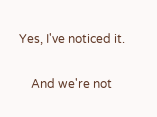Yes, I've noticed it.


    And we're not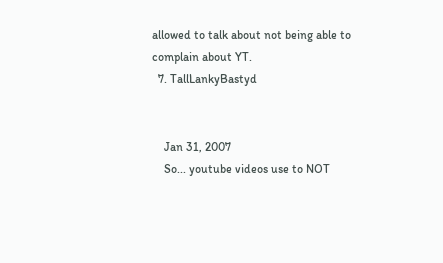allowed to talk about not being able to complain about YT.
  7. TallLankyBastyd


    Jan 31, 2007
    So... youtube videos use to NOT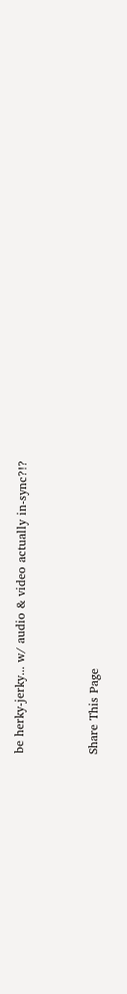be herky-jerky... w/ audio & video actually in-sync?!?


Share This Page